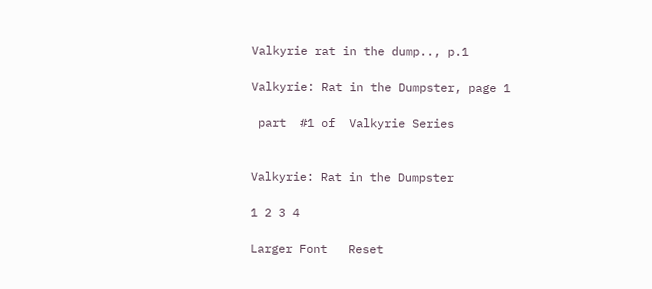Valkyrie rat in the dump.., p.1

Valkyrie: Rat in the Dumpster, page 1

 part  #1 of  Valkyrie Series


Valkyrie: Rat in the Dumpster

1 2 3 4

Larger Font   Reset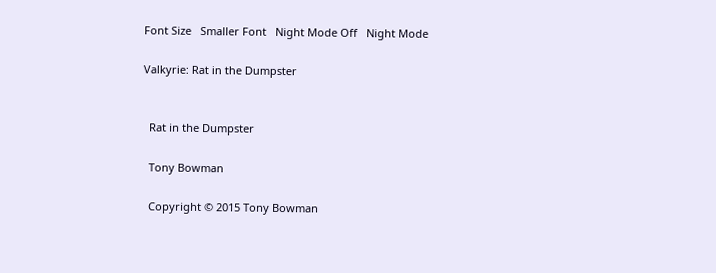Font Size   Smaller Font   Night Mode Off   Night Mode

Valkyrie: Rat in the Dumpster


  Rat in the Dumpster

  Tony Bowman

  Copyright © 2015 Tony Bowman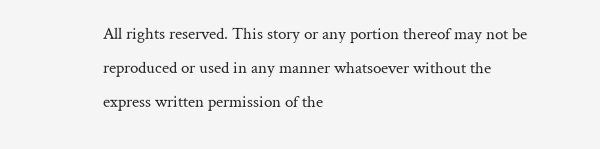All rights reserved. This story or any portion thereof may not be reproduced or used in any manner whatsoever without the express written permission of the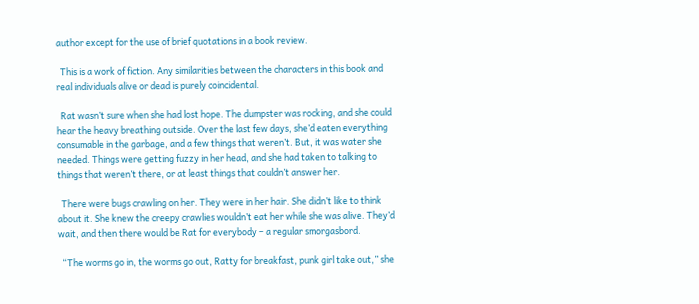author except for the use of brief quotations in a book review.

  This is a work of fiction. Any similarities between the characters in this book and real individuals alive or dead is purely coincidental.

  Rat wasn’t sure when she had lost hope. The dumpster was rocking, and she could hear the heavy breathing outside. Over the last few days, she’d eaten everything consumable in the garbage, and a few things that weren’t. But, it was water she needed. Things were getting fuzzy in her head, and she had taken to talking to things that weren’t there, or at least things that couldn’t answer her.

  There were bugs crawling on her. They were in her hair. She didn’t like to think about it. She knew the creepy crawlies wouldn’t eat her while she was alive. They’d wait, and then there would be Rat for everybody – a regular smorgasbord.

  “The worms go in, the worms go out, Ratty for breakfast, punk girl take out,” she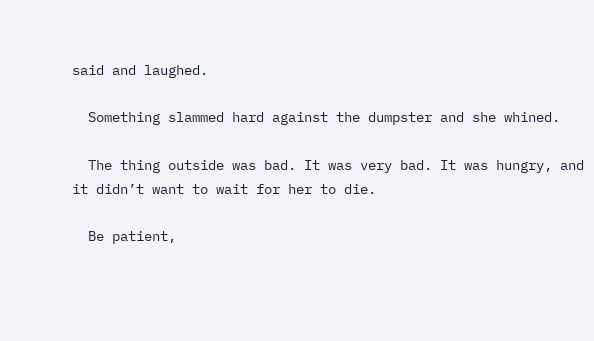said and laughed.

  Something slammed hard against the dumpster and she whined.

  The thing outside was bad. It was very bad. It was hungry, and it didn’t want to wait for her to die.

  Be patient,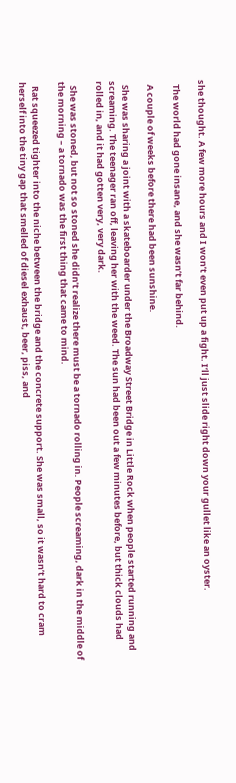she thought. A few more hours and I won’t even put up a fight. I’ll just slide right down your gullet like an oyster.

  The world had gone insane, and she wasn’t far behind.

  A couple of weeks before there had been sunshine.

  She was sharing a joint with a skateboarder under the Broadway Street Bridge in Little Rock when people started running and screaming. The teenager ran off, leaving her with the weed. The sun had been out a few minutes before, but thick clouds had rolled in, and it had gotten very, very dark.

  She was stoned, but not so stoned she didn’t realize there must be a tornado rolling in. People screaming, dark in the middle of the morning – a tornado was the first thing that came to mind.

  Rat squeezed tighter into the niche between the bridge and the concrete support. She was small, so it wasn’t hard to cram herself into the tiny gap that smelled of diesel exhaust, beer, piss, and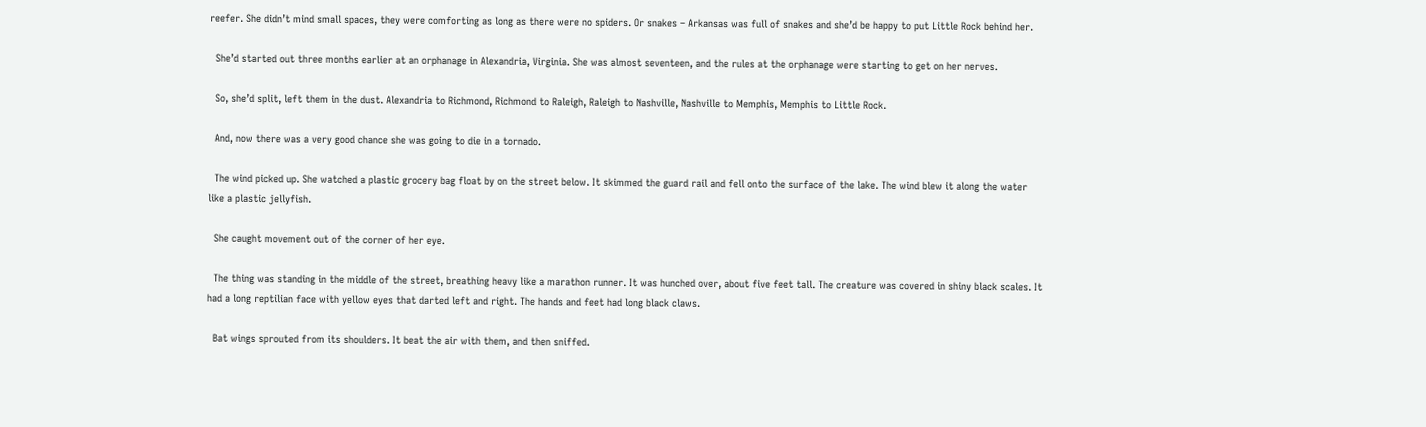reefer. She didn’t mind small spaces, they were comforting as long as there were no spiders. Or snakes – Arkansas was full of snakes and she’d be happy to put Little Rock behind her.

  She’d started out three months earlier at an orphanage in Alexandria, Virginia. She was almost seventeen, and the rules at the orphanage were starting to get on her nerves.

  So, she’d split, left them in the dust. Alexandria to Richmond, Richmond to Raleigh, Raleigh to Nashville, Nashville to Memphis, Memphis to Little Rock.

  And, now there was a very good chance she was going to die in a tornado.

  The wind picked up. She watched a plastic grocery bag float by on the street below. It skimmed the guard rail and fell onto the surface of the lake. The wind blew it along the water like a plastic jellyfish.

  She caught movement out of the corner of her eye.

  The thing was standing in the middle of the street, breathing heavy like a marathon runner. It was hunched over, about five feet tall. The creature was covered in shiny black scales. It had a long reptilian face with yellow eyes that darted left and right. The hands and feet had long black claws.

  Bat wings sprouted from its shoulders. It beat the air with them, and then sniffed.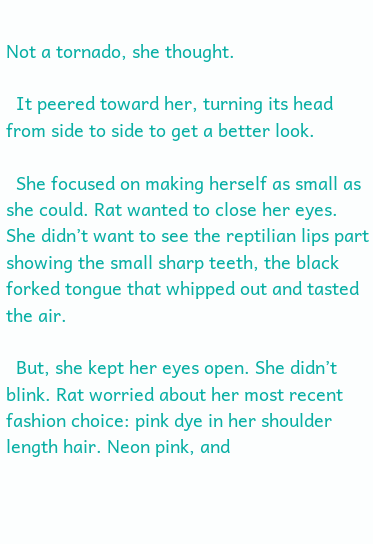Not a tornado, she thought.

  It peered toward her, turning its head from side to side to get a better look.

  She focused on making herself as small as she could. Rat wanted to close her eyes. She didn’t want to see the reptilian lips part showing the small sharp teeth, the black forked tongue that whipped out and tasted the air.

  But, she kept her eyes open. She didn’t blink. Rat worried about her most recent fashion choice: pink dye in her shoulder length hair. Neon pink, and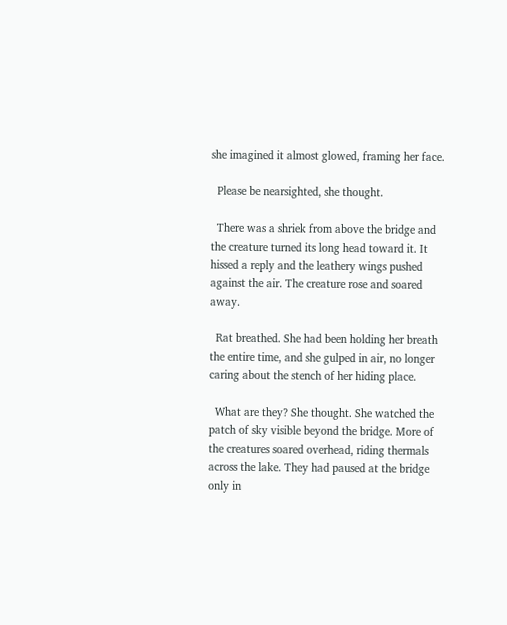she imagined it almost glowed, framing her face.

  Please be nearsighted, she thought.

  There was a shriek from above the bridge and the creature turned its long head toward it. It hissed a reply and the leathery wings pushed against the air. The creature rose and soared away.

  Rat breathed. She had been holding her breath the entire time, and she gulped in air, no longer caring about the stench of her hiding place.

  What are they? She thought. She watched the patch of sky visible beyond the bridge. More of the creatures soared overhead, riding thermals across the lake. They had paused at the bridge only in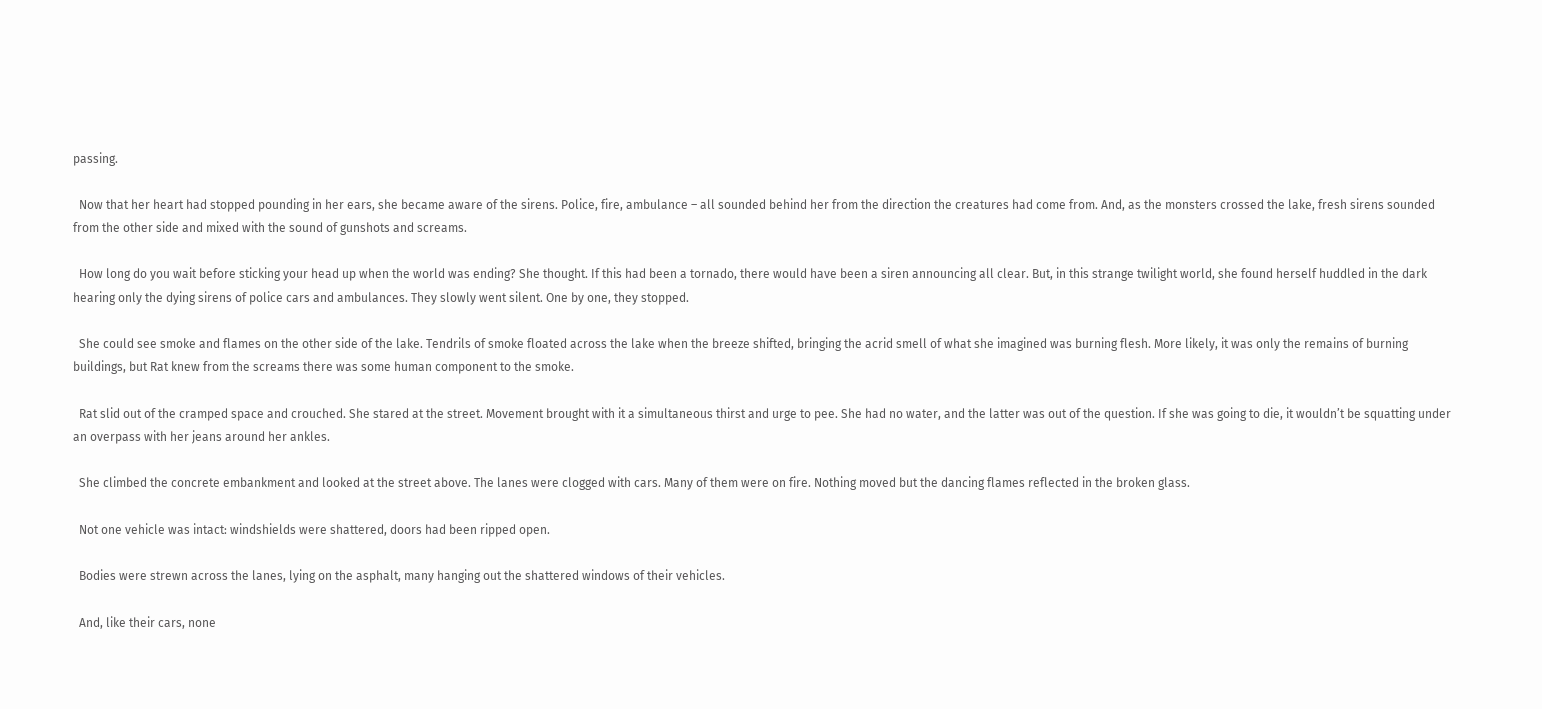passing.

  Now that her heart had stopped pounding in her ears, she became aware of the sirens. Police, fire, ambulance – all sounded behind her from the direction the creatures had come from. And, as the monsters crossed the lake, fresh sirens sounded from the other side and mixed with the sound of gunshots and screams.

  How long do you wait before sticking your head up when the world was ending? She thought. If this had been a tornado, there would have been a siren announcing all clear. But, in this strange twilight world, she found herself huddled in the dark hearing only the dying sirens of police cars and ambulances. They slowly went silent. One by one, they stopped.

  She could see smoke and flames on the other side of the lake. Tendrils of smoke floated across the lake when the breeze shifted, bringing the acrid smell of what she imagined was burning flesh. More likely, it was only the remains of burning buildings, but Rat knew from the screams there was some human component to the smoke.

  Rat slid out of the cramped space and crouched. She stared at the street. Movement brought with it a simultaneous thirst and urge to pee. She had no water, and the latter was out of the question. If she was going to die, it wouldn’t be squatting under an overpass with her jeans around her ankles.

  She climbed the concrete embankment and looked at the street above. The lanes were clogged with cars. Many of them were on fire. Nothing moved but the dancing flames reflected in the broken glass.

  Not one vehicle was intact: windshields were shattered, doors had been ripped open.

  Bodies were strewn across the lanes, lying on the asphalt, many hanging out the shattered windows of their vehicles.

  And, like their cars, none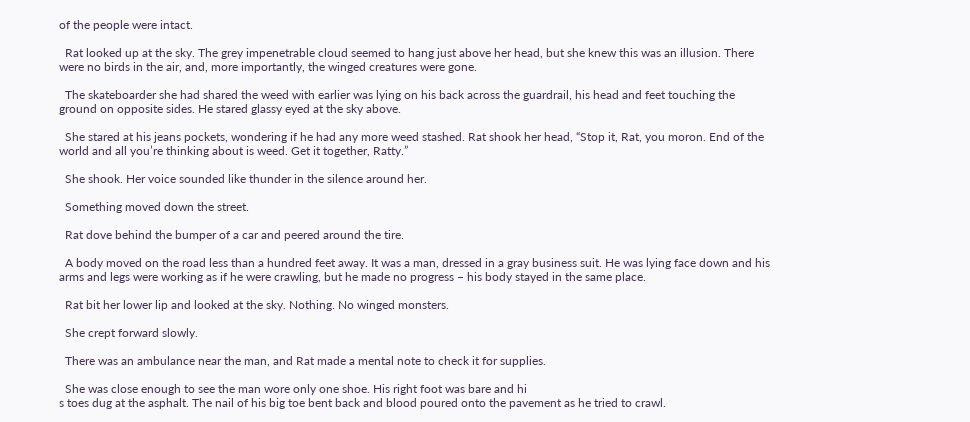of the people were intact.

  Rat looked up at the sky. The grey impenetrable cloud seemed to hang just above her head, but she knew this was an illusion. There were no birds in the air, and, more importantly, the winged creatures were gone.

  The skateboarder she had shared the weed with earlier was lying on his back across the guardrail, his head and feet touching the ground on opposite sides. He stared glassy eyed at the sky above.

  She stared at his jeans pockets, wondering if he had any more weed stashed. Rat shook her head, “Stop it, Rat, you moron. End of the world and all you’re thinking about is weed. Get it together, Ratty.”

  She shook. Her voice sounded like thunder in the silence around her.

  Something moved down the street.

  Rat dove behind the bumper of a car and peered around the tire.

  A body moved on the road less than a hundred feet away. It was a man, dressed in a gray business suit. He was lying face down and his arms and legs were working as if he were crawling, but he made no progress – his body stayed in the same place.

  Rat bit her lower lip and looked at the sky. Nothing. No winged monsters.

  She crept forward slowly.

  There was an ambulance near the man, and Rat made a mental note to check it for supplies.

  She was close enough to see the man wore only one shoe. His right foot was bare and hi
s toes dug at the asphalt. The nail of his big toe bent back and blood poured onto the pavement as he tried to crawl.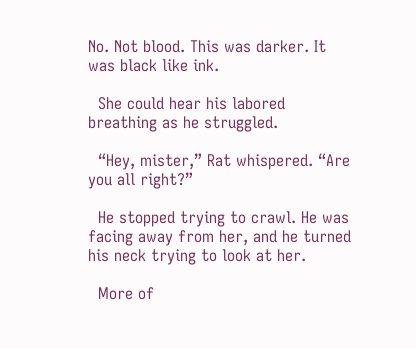No. Not blood. This was darker. It was black like ink.

  She could hear his labored breathing as he struggled.

  “Hey, mister,” Rat whispered. “Are you all right?”

  He stopped trying to crawl. He was facing away from her, and he turned his neck trying to look at her.

  More of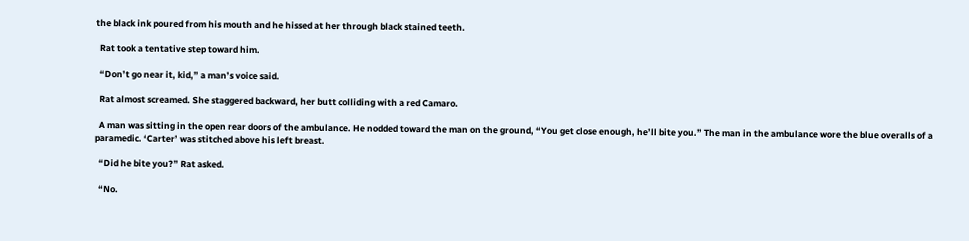the black ink poured from his mouth and he hissed at her through black stained teeth.

  Rat took a tentative step toward him.

  “Don’t go near it, kid,” a man’s voice said.

  Rat almost screamed. She staggered backward, her butt colliding with a red Camaro.

  A man was sitting in the open rear doors of the ambulance. He nodded toward the man on the ground, “You get close enough, he’ll bite you.” The man in the ambulance wore the blue overalls of a paramedic. ‘Carter’ was stitched above his left breast.

  “Did he bite you?” Rat asked.

  “No.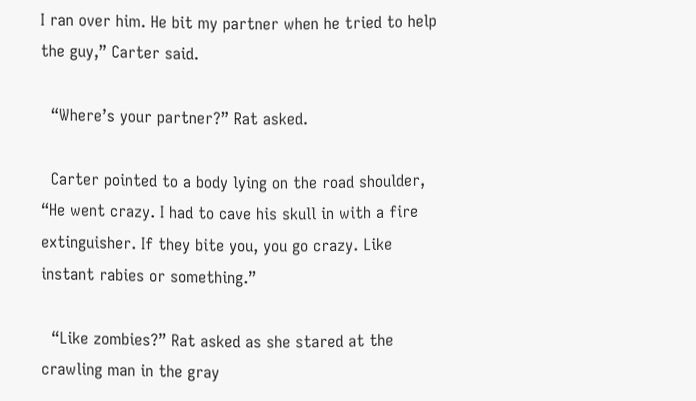I ran over him. He bit my partner when he tried to help the guy,” Carter said.

  “Where’s your partner?” Rat asked.

  Carter pointed to a body lying on the road shoulder, “He went crazy. I had to cave his skull in with a fire extinguisher. If they bite you, you go crazy. Like instant rabies or something.”

  “Like zombies?” Rat asked as she stared at the crawling man in the gray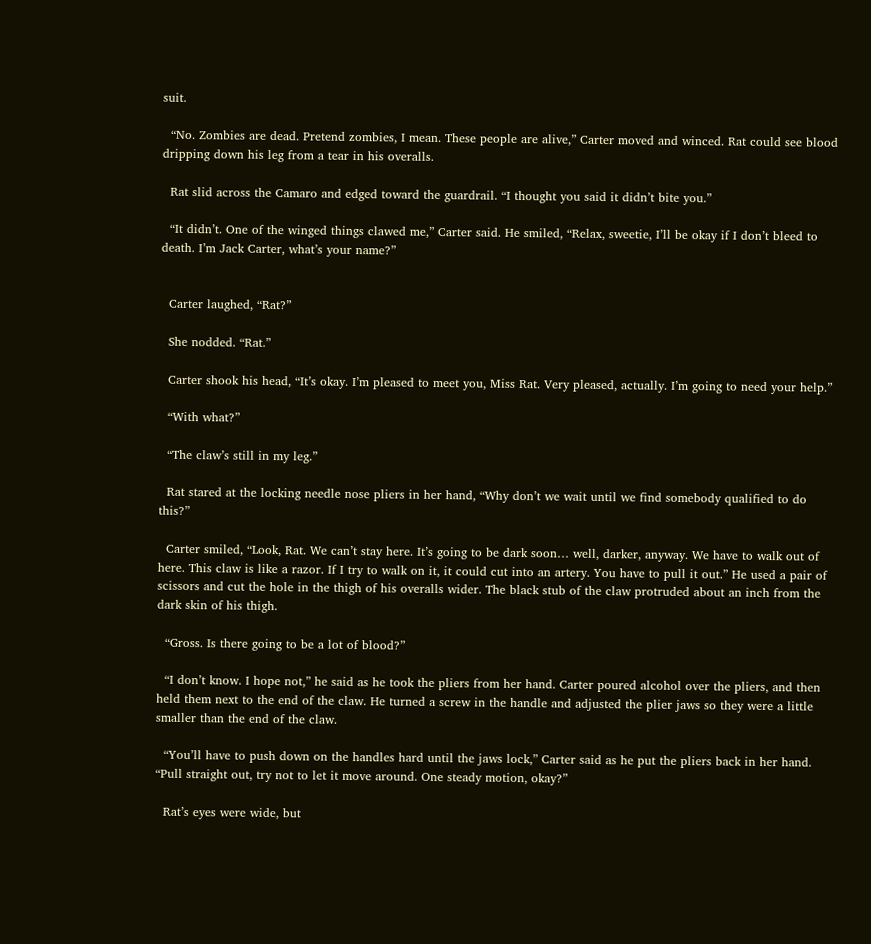suit.

  “No. Zombies are dead. Pretend zombies, I mean. These people are alive,” Carter moved and winced. Rat could see blood dripping down his leg from a tear in his overalls.

  Rat slid across the Camaro and edged toward the guardrail. “I thought you said it didn’t bite you.”

  “It didn’t. One of the winged things clawed me,” Carter said. He smiled, “Relax, sweetie, I’ll be okay if I don’t bleed to death. I’m Jack Carter, what’s your name?”


  Carter laughed, “Rat?”

  She nodded. “Rat.”

  Carter shook his head, “It’s okay. I’m pleased to meet you, Miss Rat. Very pleased, actually. I’m going to need your help.”

  “With what?”

  “The claw’s still in my leg.”

  Rat stared at the locking needle nose pliers in her hand, “Why don’t we wait until we find somebody qualified to do this?”

  Carter smiled, “Look, Rat. We can’t stay here. It’s going to be dark soon… well, darker, anyway. We have to walk out of here. This claw is like a razor. If I try to walk on it, it could cut into an artery. You have to pull it out.” He used a pair of scissors and cut the hole in the thigh of his overalls wider. The black stub of the claw protruded about an inch from the dark skin of his thigh.

  “Gross. Is there going to be a lot of blood?”

  “I don’t know. I hope not,” he said as he took the pliers from her hand. Carter poured alcohol over the pliers, and then held them next to the end of the claw. He turned a screw in the handle and adjusted the plier jaws so they were a little smaller than the end of the claw.

  “You’ll have to push down on the handles hard until the jaws lock,” Carter said as he put the pliers back in her hand. “Pull straight out, try not to let it move around. One steady motion, okay?”

  Rat’s eyes were wide, but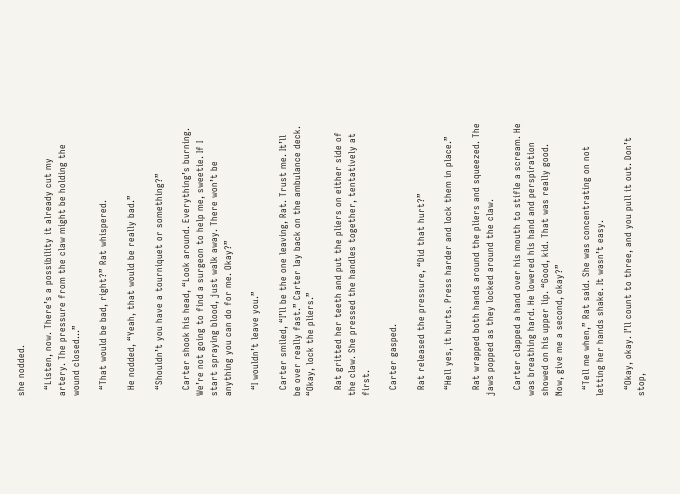she nodded.

  “Listen, now. There’s a possibility it already cut my artery. The pressure from the claw might be holding the wound closed…”

  “That would be bad, right?” Rat whispered.

  He nodded, “Yeah, that would be really bad.”

  “Shouldn’t you have a tourniquet or something?”

  Carter shook his head, “Look around. Everything’s burning. We’re not going to find a surgeon to help me, sweetie. If I start spraying blood, just walk away. There won’t be anything you can do for me. Okay?”

  “I wouldn’t leave you.”

  Carter smiled, “I’ll be the one leaving, Rat. Trust me. It’ll be over really fast.” Carter lay back on the ambulance deck. “Okay, lock the pliers.”

  Rat gritted her teeth and put the pliers on either side of the claw. She pressed the handles together, tentatively at first.

  Carter gasped.

  Rat released the pressure, “Did that hurt?”

  “Hell yes, it hurts. Press harder and lock them in place.”

  Rat wrapped both hands around the pliers and squeezed. The jaws popped as they locked around the claw.

  Carter clapped a hand over his mouth to stifle a scream. He was breathing hard. He lowered his hand and perspiration showed on his upper lip. “Good, kid. That was really good. Now, give me a second, okay?”

  “Tell me when,” Rat said. She was concentrating on not letting her hands shake. It wasn’t easy.

  “Okay, okay. I’ll count to three, and you pull it out. Don’t stop,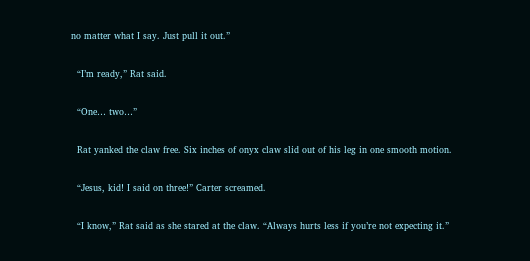no matter what I say. Just pull it out.”

  “I’m ready,” Rat said.

  “One… two…”

  Rat yanked the claw free. Six inches of onyx claw slid out of his leg in one smooth motion.

  “Jesus, kid! I said on three!” Carter screamed.

  “I know,” Rat said as she stared at the claw. “Always hurts less if you’re not expecting it.”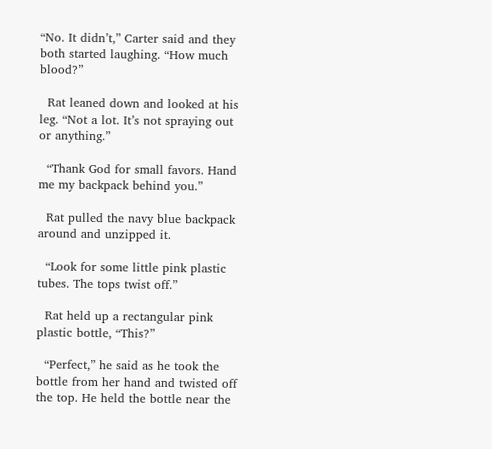“No. It didn’t,” Carter said and they both started laughing. “How much blood?”

  Rat leaned down and looked at his leg. “Not a lot. It’s not spraying out or anything.”

  “Thank God for small favors. Hand me my backpack behind you.”

  Rat pulled the navy blue backpack around and unzipped it.

  “Look for some little pink plastic tubes. The tops twist off.”

  Rat held up a rectangular pink plastic bottle, “This?”

  “Perfect,” he said as he took the bottle from her hand and twisted off the top. He held the bottle near the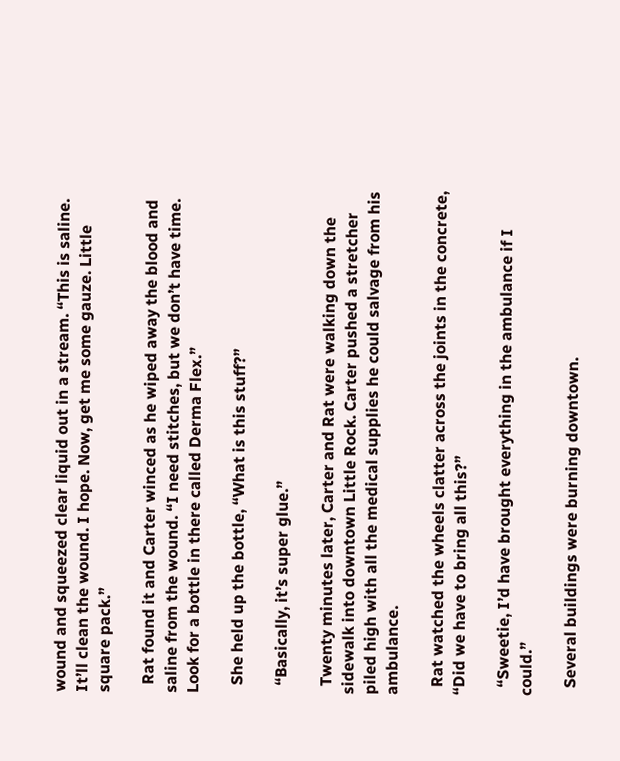wound and squeezed clear liquid out in a stream. “This is saline. It’ll clean the wound. I hope. Now, get me some gauze. Little square pack.”

  Rat found it and Carter winced as he wiped away the blood and saline from the wound. “I need stitches, but we don’t have time. Look for a bottle in there called Derma Flex.”

  She held up the bottle, “What is this stuff?”

  “Basically, it’s super glue.”

  Twenty minutes later, Carter and Rat were walking down the sidewalk into downtown Little Rock. Carter pushed a stretcher piled high with all the medical supplies he could salvage from his ambulance.

  Rat watched the wheels clatter across the joints in the concrete, “Did we have to bring all this?”

  “Sweetie, I’d have brought everything in the ambulance if I could.”

  Several buildings were burning downtown.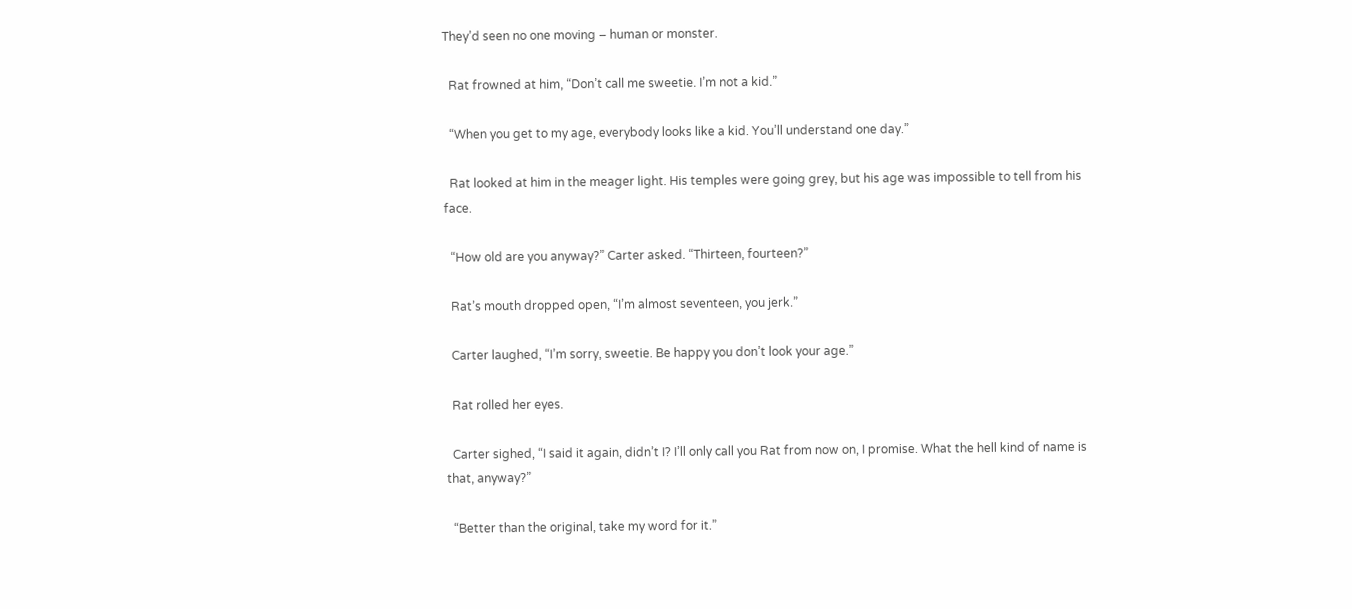They’d seen no one moving – human or monster.

  Rat frowned at him, “Don’t call me sweetie. I’m not a kid.”

  “When you get to my age, everybody looks like a kid. You’ll understand one day.”

  Rat looked at him in the meager light. His temples were going grey, but his age was impossible to tell from his face.

  “How old are you anyway?” Carter asked. “Thirteen, fourteen?”

  Rat’s mouth dropped open, “I’m almost seventeen, you jerk.”

  Carter laughed, “I’m sorry, sweetie. Be happy you don’t look your age.”

  Rat rolled her eyes.

  Carter sighed, “I said it again, didn’t I? I’ll only call you Rat from now on, I promise. What the hell kind of name is that, anyway?”

  “Better than the original, take my word for it.”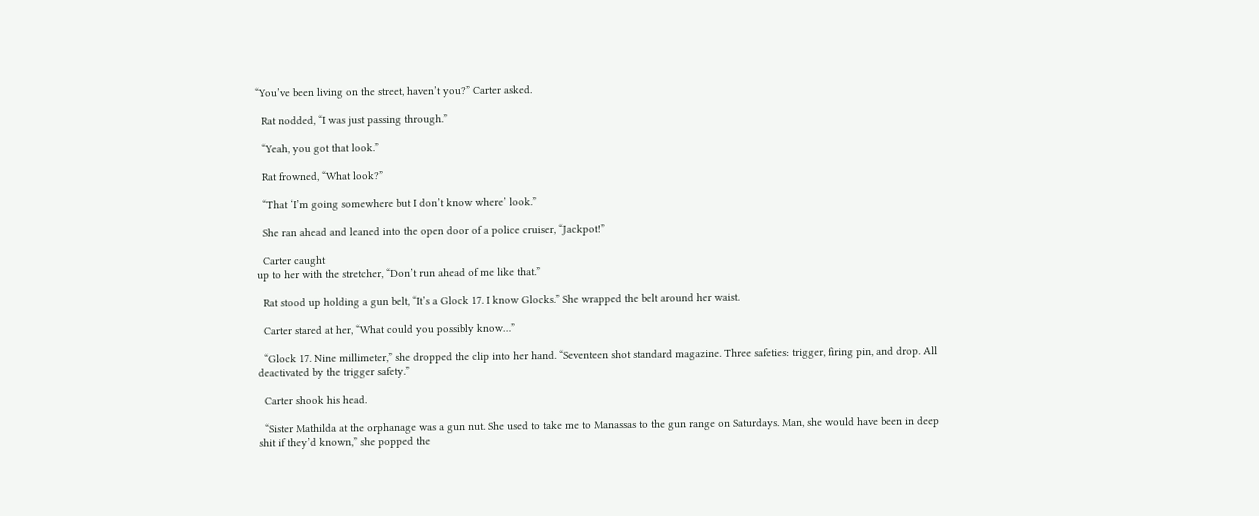“You’ve been living on the street, haven’t you?” Carter asked.

  Rat nodded, “I was just passing through.”

  “Yeah, you got that look.”

  Rat frowned, “What look?”

  “That ‘I’m going somewhere but I don’t know where’ look.”

  She ran ahead and leaned into the open door of a police cruiser, “Jackpot!”

  Carter caught
up to her with the stretcher, “Don’t run ahead of me like that.”

  Rat stood up holding a gun belt, “It’s a Glock 17. I know Glocks.” She wrapped the belt around her waist.

  Carter stared at her, “What could you possibly know…”

  “Glock 17. Nine millimeter,” she dropped the clip into her hand. “Seventeen shot standard magazine. Three safeties: trigger, firing pin, and drop. All deactivated by the trigger safety.”

  Carter shook his head.

  “Sister Mathilda at the orphanage was a gun nut. She used to take me to Manassas to the gun range on Saturdays. Man, she would have been in deep shit if they’d known,” she popped the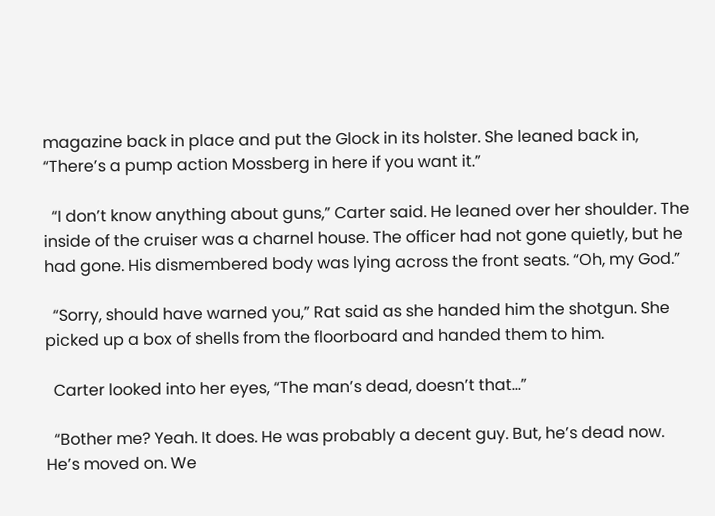magazine back in place and put the Glock in its holster. She leaned back in, “There’s a pump action Mossberg in here if you want it.”

  “I don’t know anything about guns,” Carter said. He leaned over her shoulder. The inside of the cruiser was a charnel house. The officer had not gone quietly, but he had gone. His dismembered body was lying across the front seats. “Oh, my God.”

  “Sorry, should have warned you,” Rat said as she handed him the shotgun. She picked up a box of shells from the floorboard and handed them to him.

  Carter looked into her eyes, “The man’s dead, doesn’t that…”

  “Bother me? Yeah. It does. He was probably a decent guy. But, he’s dead now. He’s moved on. We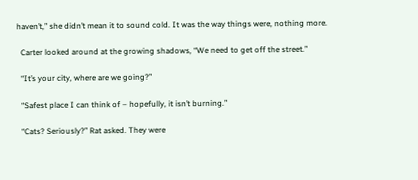haven’t,” she didn’t mean it to sound cold. It was the way things were, nothing more.

  Carter looked around at the growing shadows, “We need to get off the street.”

  “It’s your city, where are we going?”

  “Safest place I can think of – hopefully, it isn’t burning.”

  “Cats? Seriously?” Rat asked. They were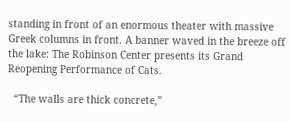standing in front of an enormous theater with massive Greek columns in front. A banner waved in the breeze off the lake: The Robinson Center presents its Grand Reopening Performance of Cats.

  “The walls are thick concrete,”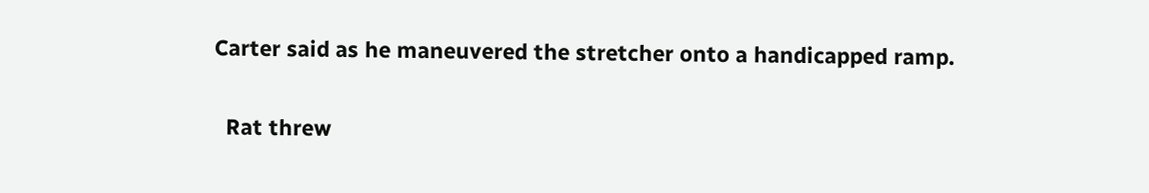Carter said as he maneuvered the stretcher onto a handicapped ramp.

  Rat threw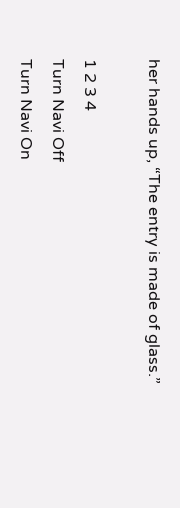her hands up, “The entry is made of glass.”

1 2 3 4
Turn Navi Off
Turn Navi On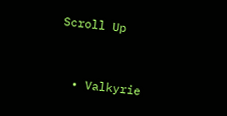Scroll Up


  • Valkyrie